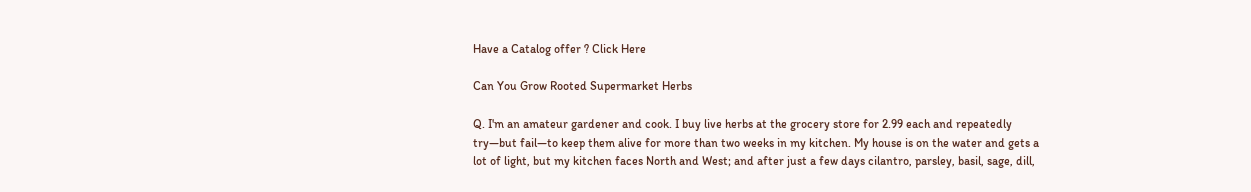Have a Catalog offer ? Click Here

Can You Grow Rooted Supermarket Herbs

Q. I'm an amateur gardener and cook. I buy live herbs at the grocery store for 2.99 each and repeatedly try—but fail—to keep them alive for more than two weeks in my kitchen. My house is on the water and gets a lot of light, but my kitchen faces North and West; and after just a few days cilantro, parsley, basil, sage, dill,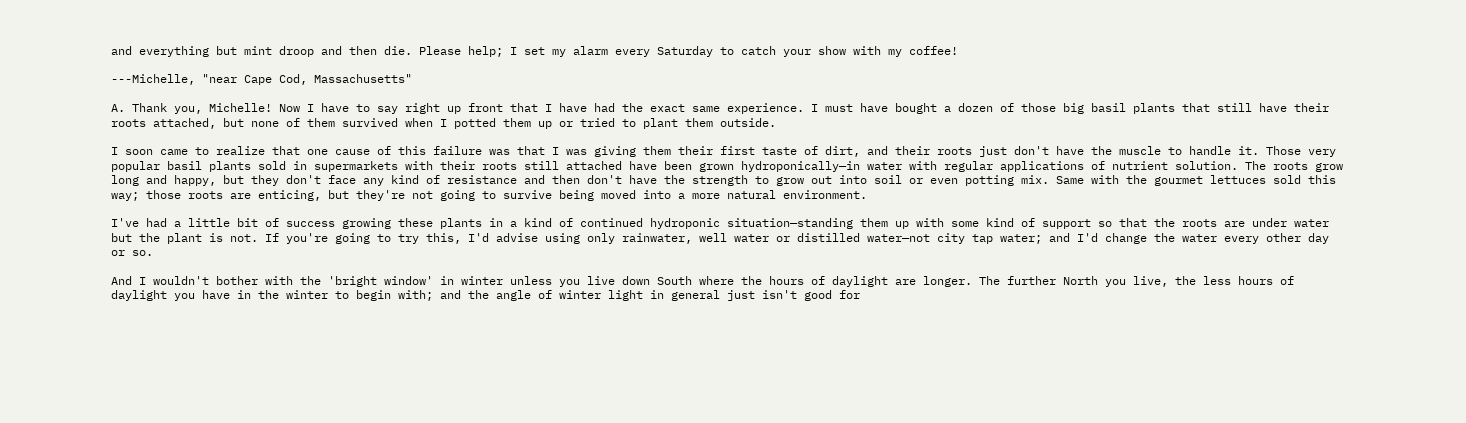and everything but mint droop and then die. Please help; I set my alarm every Saturday to catch your show with my coffee!

---Michelle, "near Cape Cod, Massachusetts"

A. Thank you, Michelle! Now I have to say right up front that I have had the exact same experience. I must have bought a dozen of those big basil plants that still have their roots attached, but none of them survived when I potted them up or tried to plant them outside.

I soon came to realize that one cause of this failure was that I was giving them their first taste of dirt, and their roots just don't have the muscle to handle it. Those very popular basil plants sold in supermarkets with their roots still attached have been grown hydroponically—in water with regular applications of nutrient solution. The roots grow long and happy, but they don't face any kind of resistance and then don't have the strength to grow out into soil or even potting mix. Same with the gourmet lettuces sold this way; those roots are enticing, but they're not going to survive being moved into a more natural environment.

I've had a little bit of success growing these plants in a kind of continued hydroponic situation—standing them up with some kind of support so that the roots are under water but the plant is not. If you're going to try this, I'd advise using only rainwater, well water or distilled water—not city tap water; and I'd change the water every other day or so.

And I wouldn't bother with the 'bright window' in winter unless you live down South where the hours of daylight are longer. The further North you live, the less hours of daylight you have in the winter to begin with; and the angle of winter light in general just isn't good for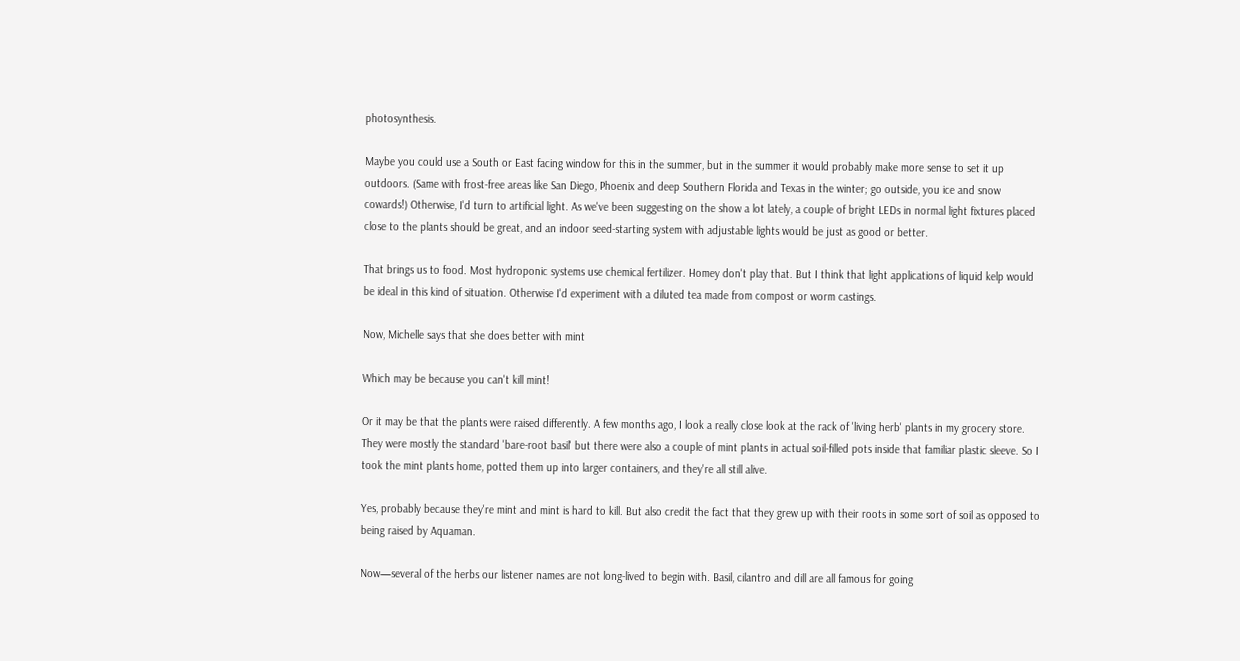photosynthesis.

Maybe you could use a South or East facing window for this in the summer, but in the summer it would probably make more sense to set it up outdoors. (Same with frost-free areas like San Diego, Phoenix and deep Southern Florida and Texas in the winter; go outside, you ice and snow cowards!) Otherwise, I'd turn to artificial light. As we've been suggesting on the show a lot lately, a couple of bright LEDs in normal light fixtures placed close to the plants should be great, and an indoor seed-starting system with adjustable lights would be just as good or better.

That brings us to food. Most hydroponic systems use chemical fertilizer. Homey don't play that. But I think that light applications of liquid kelp would be ideal in this kind of situation. Otherwise I'd experiment with a diluted tea made from compost or worm castings.

Now, Michelle says that she does better with mint

Which may be because you can't kill mint!

Or it may be that the plants were raised differently. A few months ago, I look a really close look at the rack of 'living herb' plants in my grocery store. They were mostly the standard 'bare-root basil' but there were also a couple of mint plants in actual soil-filled pots inside that familiar plastic sleeve. So I took the mint plants home, potted them up into larger containers, and they're all still alive.

Yes, probably because they're mint and mint is hard to kill. But also credit the fact that they grew up with their roots in some sort of soil as opposed to being raised by Aquaman.

Now—several of the herbs our listener names are not long-lived to begin with. Basil, cilantro and dill are all famous for going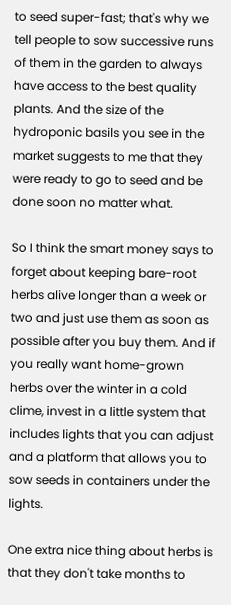to seed super-fast; that's why we tell people to sow successive runs of them in the garden to always have access to the best quality plants. And the size of the hydroponic basils you see in the market suggests to me that they were ready to go to seed and be done soon no matter what.

So I think the smart money says to forget about keeping bare-root herbs alive longer than a week or two and just use them as soon as possible after you buy them. And if you really want home-grown herbs over the winter in a cold clime, invest in a little system that includes lights that you can adjust and a platform that allows you to sow seeds in containers under the lights.

One extra nice thing about herbs is that they don't take months to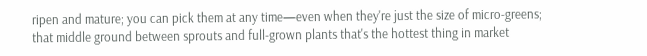ripen and mature; you can pick them at any time—even when they're just the size of micro-greens; that middle ground between sprouts and full-grown plants that's the hottest thing in market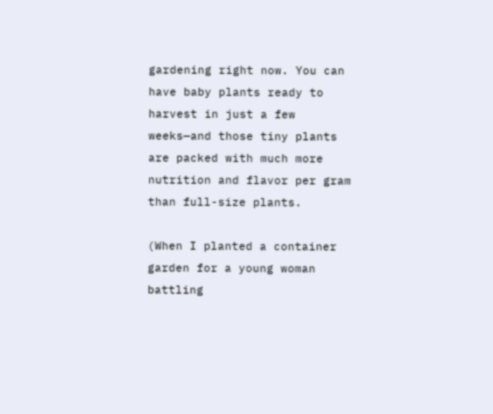gardening right now. You can have baby plants ready to harvest in just a few weeks—and those tiny plants are packed with much more nutrition and flavor per gram than full-size plants.

(When I planted a container garden for a young woman battling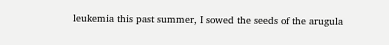leukemia this past summer, I sowed the seeds of the arugula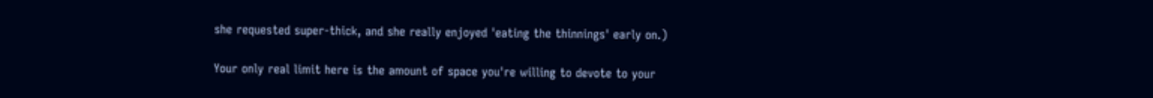she requested super-thick, and she really enjoyed 'eating the thinnings' early on.)

Your only real limit here is the amount of space you're willing to devote to your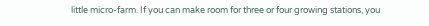little micro-farm. If you can make room for three or four growing stations, you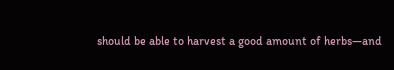should be able to harvest a good amount of herbs—and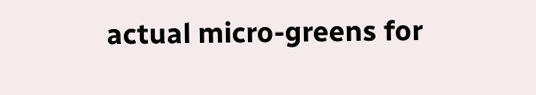actual micro-greens for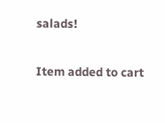salads!

Item added to cart